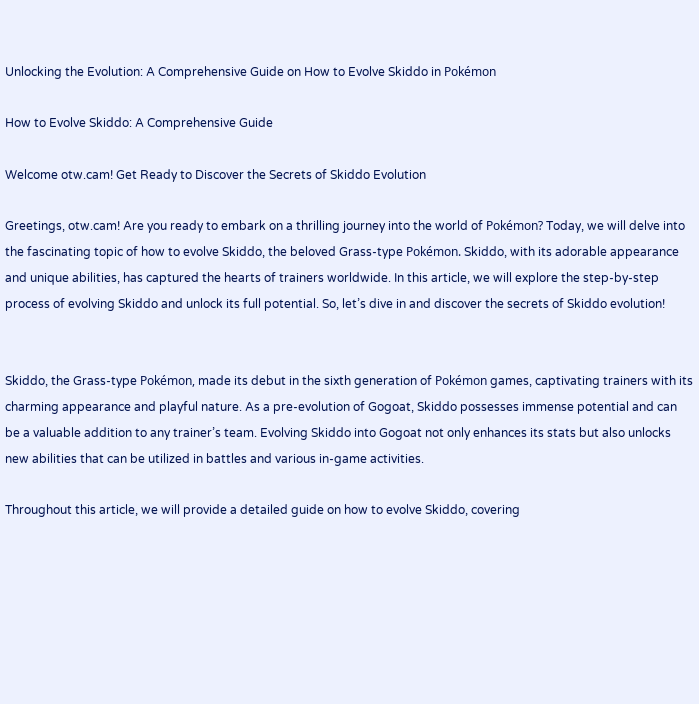Unlocking the Evolution: A Comprehensive Guide on How to Evolve Skiddo in Pokémon

How to Evolve Skiddo: A Comprehensive Guide

Welcome otw.cam! Get Ready to Discover the Secrets of Skiddo Evolution

Greetings, otw.cam! Are you ready to embark on a thrilling journey into the world of Pokémon? Today, we will delve into the fascinating topic of how to evolve Skiddo, the beloved Grass-type Pokémon. Skiddo, with its adorable appearance and unique abilities, has captured the hearts of trainers worldwide. In this article, we will explore the step-by-step process of evolving Skiddo and unlock its full potential. So, let’s dive in and discover the secrets of Skiddo evolution!


Skiddo, the Grass-type Pokémon, made its debut in the sixth generation of Pokémon games, captivating trainers with its charming appearance and playful nature. As a pre-evolution of Gogoat, Skiddo possesses immense potential and can be a valuable addition to any trainer’s team. Evolving Skiddo into Gogoat not only enhances its stats but also unlocks new abilities that can be utilized in battles and various in-game activities.

Throughout this article, we will provide a detailed guide on how to evolve Skiddo, covering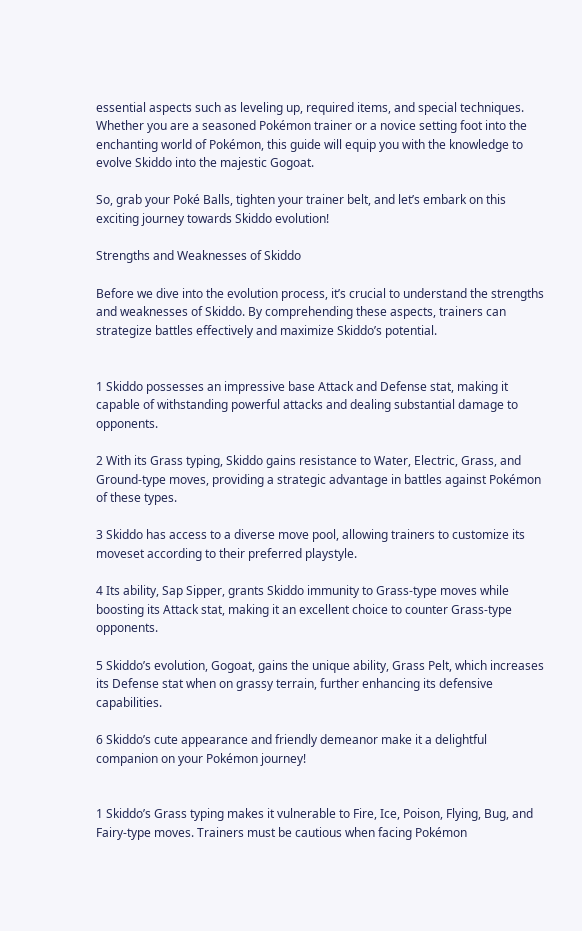essential aspects such as leveling up, required items, and special techniques. Whether you are a seasoned Pokémon trainer or a novice setting foot into the enchanting world of Pokémon, this guide will equip you with the knowledge to evolve Skiddo into the majestic Gogoat.

So, grab your Poké Balls, tighten your trainer belt, and let’s embark on this exciting journey towards Skiddo evolution!

Strengths and Weaknesses of Skiddo

Before we dive into the evolution process, it’s crucial to understand the strengths and weaknesses of Skiddo. By comprehending these aspects, trainers can strategize battles effectively and maximize Skiddo’s potential.


1 Skiddo possesses an impressive base Attack and Defense stat, making it capable of withstanding powerful attacks and dealing substantial damage to opponents.

2 With its Grass typing, Skiddo gains resistance to Water, Electric, Grass, and Ground-type moves, providing a strategic advantage in battles against Pokémon of these types.

3 Skiddo has access to a diverse move pool, allowing trainers to customize its moveset according to their preferred playstyle.

4 Its ability, Sap Sipper, grants Skiddo immunity to Grass-type moves while boosting its Attack stat, making it an excellent choice to counter Grass-type opponents.

5 Skiddo’s evolution, Gogoat, gains the unique ability, Grass Pelt, which increases its Defense stat when on grassy terrain, further enhancing its defensive capabilities.

6 Skiddo’s cute appearance and friendly demeanor make it a delightful companion on your Pokémon journey!


1 Skiddo’s Grass typing makes it vulnerable to Fire, Ice, Poison, Flying, Bug, and Fairy-type moves. Trainers must be cautious when facing Pokémon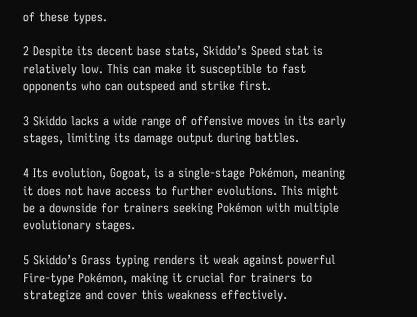of these types.

2 Despite its decent base stats, Skiddo’s Speed stat is relatively low. This can make it susceptible to fast opponents who can outspeed and strike first.

3 Skiddo lacks a wide range of offensive moves in its early stages, limiting its damage output during battles.

4 Its evolution, Gogoat, is a single-stage Pokémon, meaning it does not have access to further evolutions. This might be a downside for trainers seeking Pokémon with multiple evolutionary stages.

5 Skiddo’s Grass typing renders it weak against powerful Fire-type Pokémon, making it crucial for trainers to strategize and cover this weakness effectively.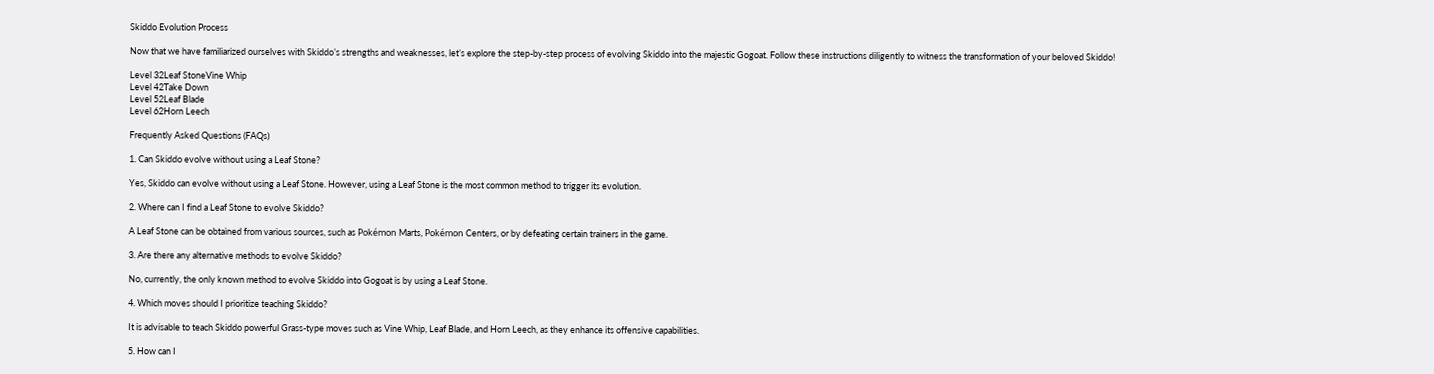Skiddo Evolution Process

Now that we have familiarized ourselves with Skiddo’s strengths and weaknesses, let’s explore the step-by-step process of evolving Skiddo into the majestic Gogoat. Follow these instructions diligently to witness the transformation of your beloved Skiddo!

Level 32Leaf StoneVine Whip
Level 42Take Down
Level 52Leaf Blade
Level 62Horn Leech

Frequently Asked Questions (FAQs)

1. Can Skiddo evolve without using a Leaf Stone?

Yes, Skiddo can evolve without using a Leaf Stone. However, using a Leaf Stone is the most common method to trigger its evolution.

2. Where can I find a Leaf Stone to evolve Skiddo?

A Leaf Stone can be obtained from various sources, such as Pokémon Marts, Pokémon Centers, or by defeating certain trainers in the game.

3. Are there any alternative methods to evolve Skiddo?

No, currently, the only known method to evolve Skiddo into Gogoat is by using a Leaf Stone.

4. Which moves should I prioritize teaching Skiddo?

It is advisable to teach Skiddo powerful Grass-type moves such as Vine Whip, Leaf Blade, and Horn Leech, as they enhance its offensive capabilities.

5. How can I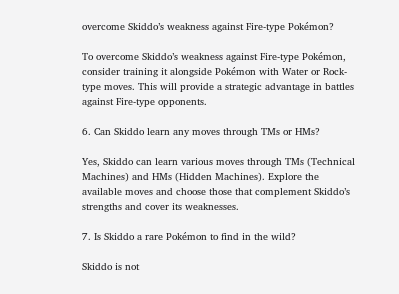overcome Skiddo’s weakness against Fire-type Pokémon?

To overcome Skiddo’s weakness against Fire-type Pokémon, consider training it alongside Pokémon with Water or Rock-type moves. This will provide a strategic advantage in battles against Fire-type opponents.

6. Can Skiddo learn any moves through TMs or HMs?

Yes, Skiddo can learn various moves through TMs (Technical Machines) and HMs (Hidden Machines). Explore the available moves and choose those that complement Skiddo’s strengths and cover its weaknesses.

7. Is Skiddo a rare Pokémon to find in the wild?

Skiddo is not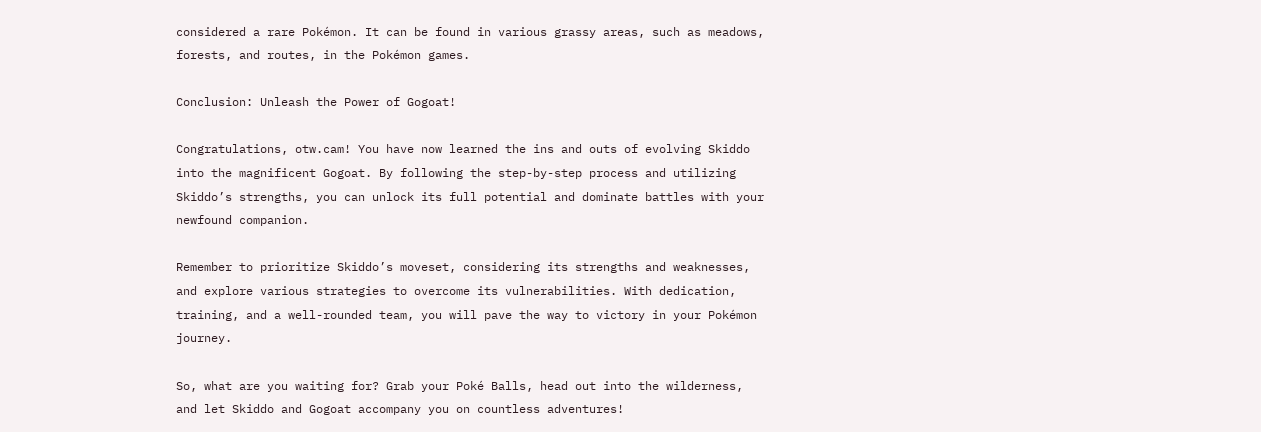considered a rare Pokémon. It can be found in various grassy areas, such as meadows, forests, and routes, in the Pokémon games.

Conclusion: Unleash the Power of Gogoat!

Congratulations, otw.cam! You have now learned the ins and outs of evolving Skiddo into the magnificent Gogoat. By following the step-by-step process and utilizing Skiddo’s strengths, you can unlock its full potential and dominate battles with your newfound companion.

Remember to prioritize Skiddo’s moveset, considering its strengths and weaknesses, and explore various strategies to overcome its vulnerabilities. With dedication, training, and a well-rounded team, you will pave the way to victory in your Pokémon journey.

So, what are you waiting for? Grab your Poké Balls, head out into the wilderness, and let Skiddo and Gogoat accompany you on countless adventures!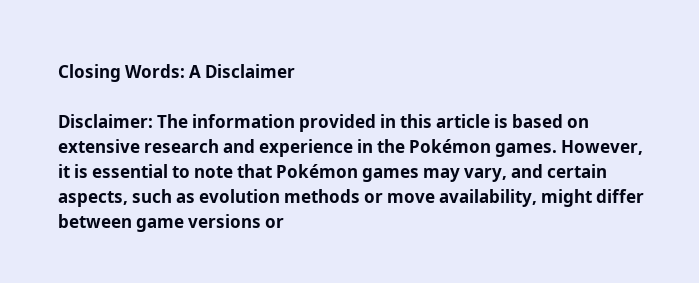Closing Words: A Disclaimer

Disclaimer: The information provided in this article is based on extensive research and experience in the Pokémon games. However, it is essential to note that Pokémon games may vary, and certain aspects, such as evolution methods or move availability, might differ between game versions or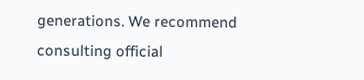generations. We recommend consulting official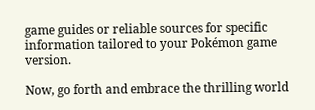game guides or reliable sources for specific information tailored to your Pokémon game version.

Now, go forth and embrace the thrilling world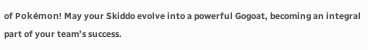of Pokémon! May your Skiddo evolve into a powerful Gogoat, becoming an integral part of your team’s success.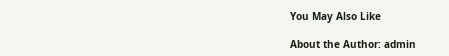You May Also Like

About the Author: admin